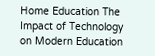Home Education The Impact of Technology on Modern Education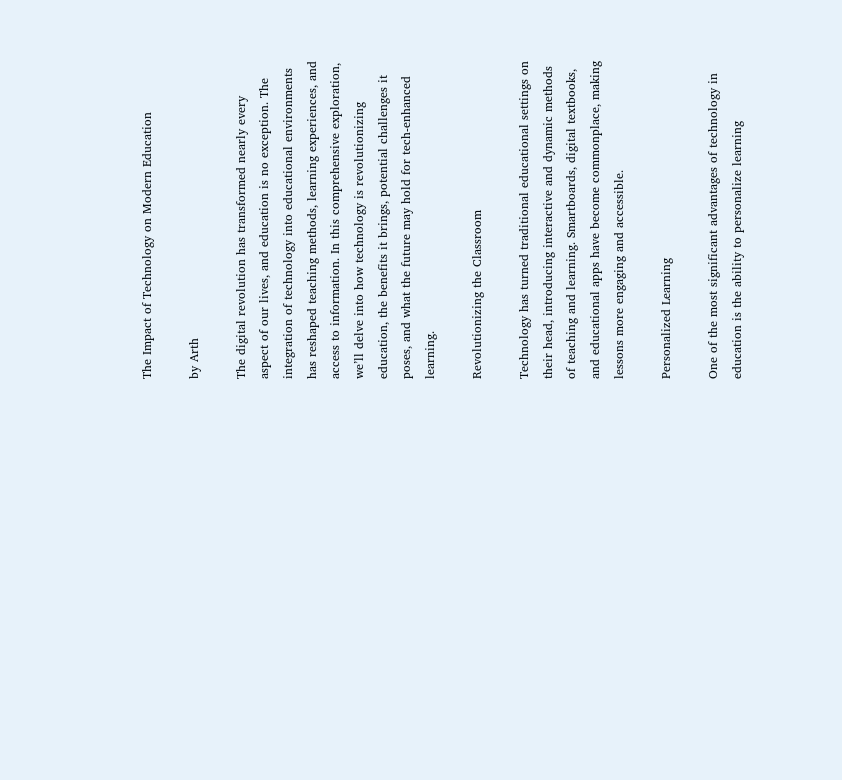The Impact of Technology on Modern Education

by Arth

The digital revolution has transformed nearly every aspect of our lives, and education is no exception. The integration of technology into educational environments has reshaped teaching methods, learning experiences, and access to information. In this comprehensive exploration, we’ll delve into how technology is revolutionizing education, the benefits it brings, potential challenges it poses, and what the future may hold for tech-enhanced learning.

Revolutionizing the Classroom

Technology has turned traditional educational settings on their head, introducing interactive and dynamic methods of teaching and learning. Smartboards, digital textbooks, and educational apps have become commonplace, making lessons more engaging and accessible.

Personalized Learning

One of the most significant advantages of technology in education is the ability to personalize learning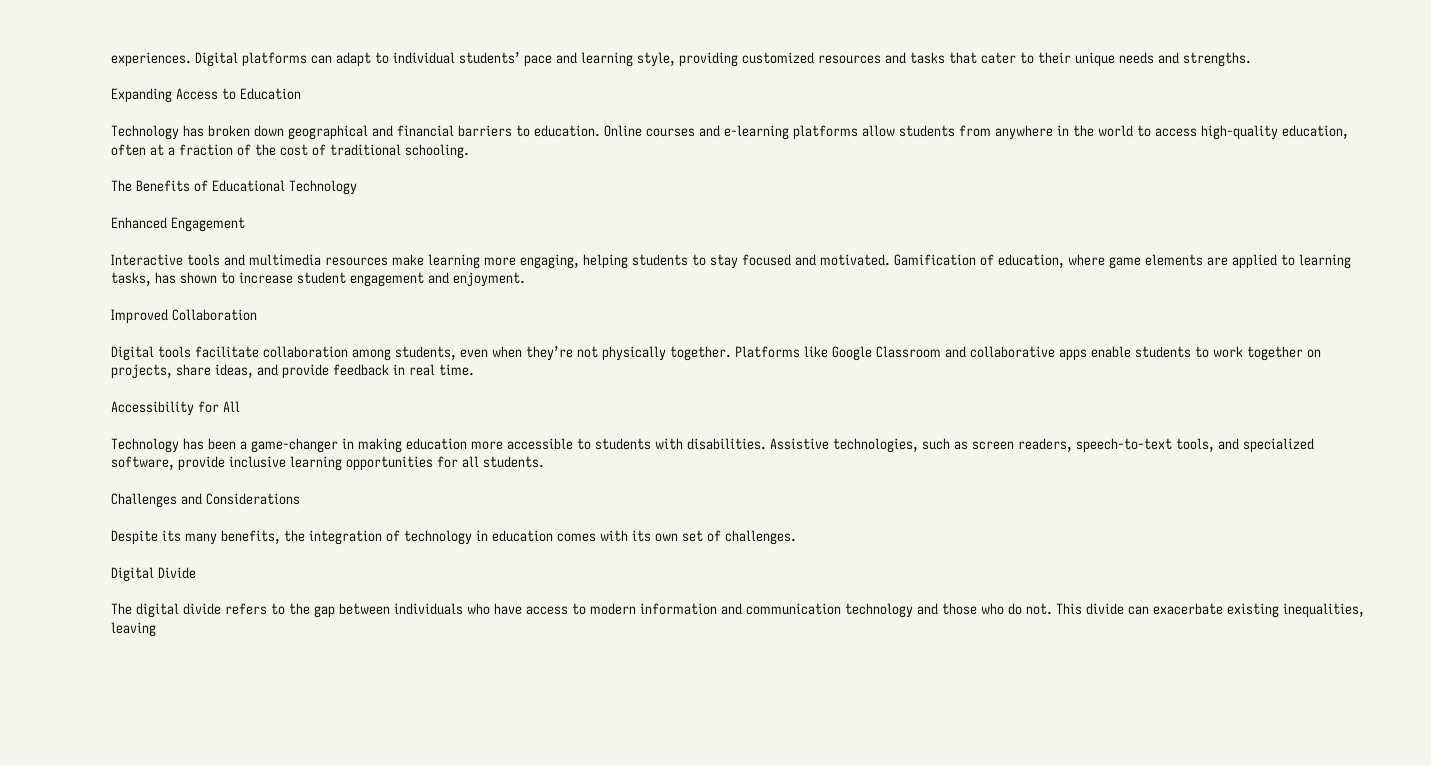experiences. Digital platforms can adapt to individual students’ pace and learning style, providing customized resources and tasks that cater to their unique needs and strengths.

Expanding Access to Education

Technology has broken down geographical and financial barriers to education. Online courses and e-learning platforms allow students from anywhere in the world to access high-quality education, often at a fraction of the cost of traditional schooling.

The Benefits of Educational Technology

Enhanced Engagement

Interactive tools and multimedia resources make learning more engaging, helping students to stay focused and motivated. Gamification of education, where game elements are applied to learning tasks, has shown to increase student engagement and enjoyment.

Improved Collaboration

Digital tools facilitate collaboration among students, even when they’re not physically together. Platforms like Google Classroom and collaborative apps enable students to work together on projects, share ideas, and provide feedback in real time.

Accessibility for All

Technology has been a game-changer in making education more accessible to students with disabilities. Assistive technologies, such as screen readers, speech-to-text tools, and specialized software, provide inclusive learning opportunities for all students.

Challenges and Considerations

Despite its many benefits, the integration of technology in education comes with its own set of challenges.

Digital Divide

The digital divide refers to the gap between individuals who have access to modern information and communication technology and those who do not. This divide can exacerbate existing inequalities, leaving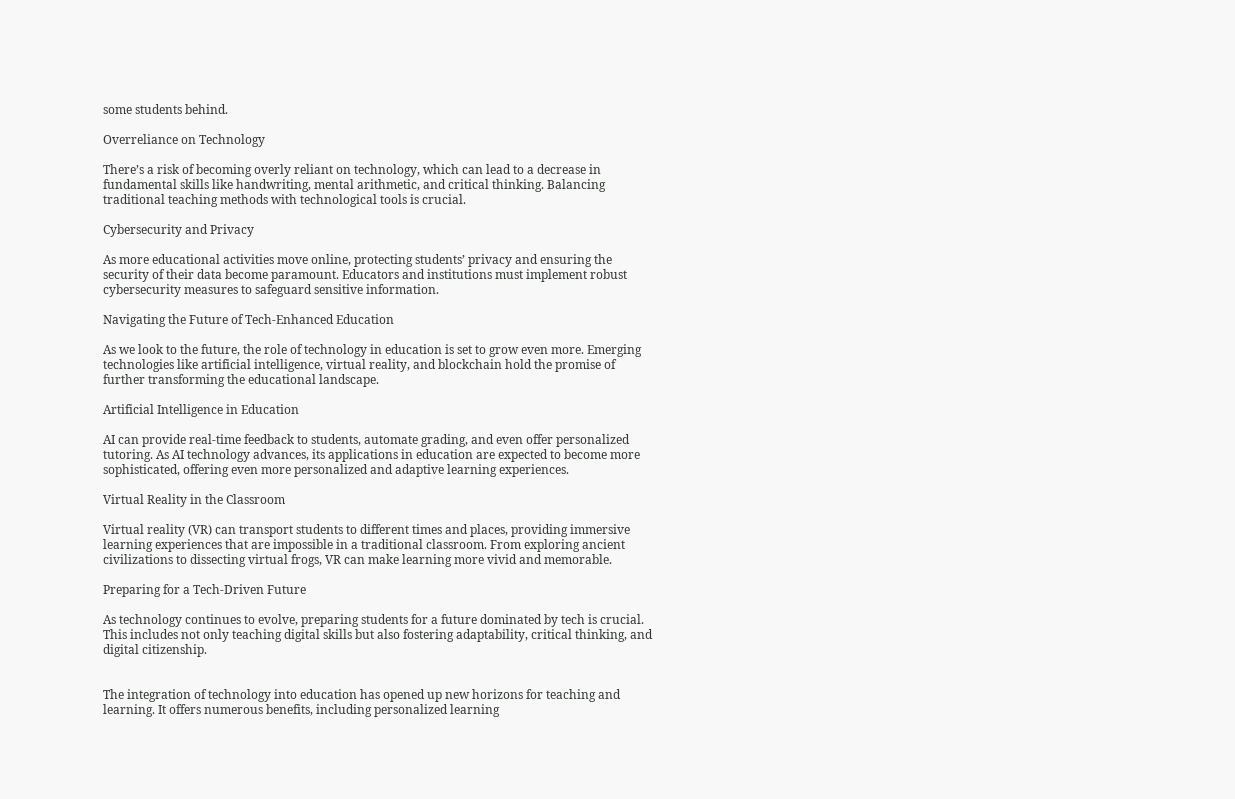some students behind.

Overreliance on Technology

There’s a risk of becoming overly reliant on technology, which can lead to a decrease in fundamental skills like handwriting, mental arithmetic, and critical thinking. Balancing traditional teaching methods with technological tools is crucial.

Cybersecurity and Privacy

As more educational activities move online, protecting students’ privacy and ensuring the security of their data become paramount. Educators and institutions must implement robust cybersecurity measures to safeguard sensitive information.

Navigating the Future of Tech-Enhanced Education

As we look to the future, the role of technology in education is set to grow even more. Emerging technologies like artificial intelligence, virtual reality, and blockchain hold the promise of further transforming the educational landscape.

Artificial Intelligence in Education

AI can provide real-time feedback to students, automate grading, and even offer personalized tutoring. As AI technology advances, its applications in education are expected to become more sophisticated, offering even more personalized and adaptive learning experiences.

Virtual Reality in the Classroom

Virtual reality (VR) can transport students to different times and places, providing immersive learning experiences that are impossible in a traditional classroom. From exploring ancient civilizations to dissecting virtual frogs, VR can make learning more vivid and memorable.

Preparing for a Tech-Driven Future

As technology continues to evolve, preparing students for a future dominated by tech is crucial. This includes not only teaching digital skills but also fostering adaptability, critical thinking, and digital citizenship.


The integration of technology into education has opened up new horizons for teaching and learning. It offers numerous benefits, including personalized learning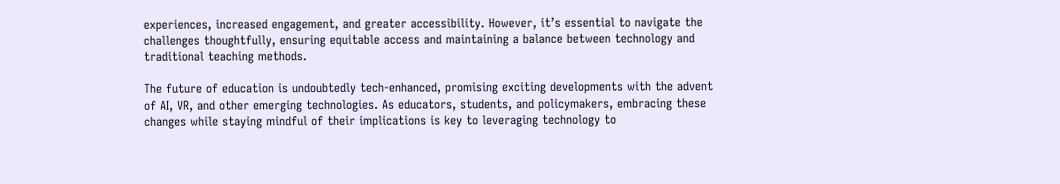experiences, increased engagement, and greater accessibility. However, it’s essential to navigate the challenges thoughtfully, ensuring equitable access and maintaining a balance between technology and traditional teaching methods.

The future of education is undoubtedly tech-enhanced, promising exciting developments with the advent of AI, VR, and other emerging technologies. As educators, students, and policymakers, embracing these changes while staying mindful of their implications is key to leveraging technology to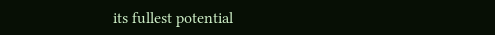its fullest potential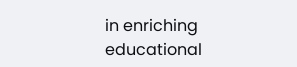in enriching educational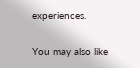experiences.

You may also like